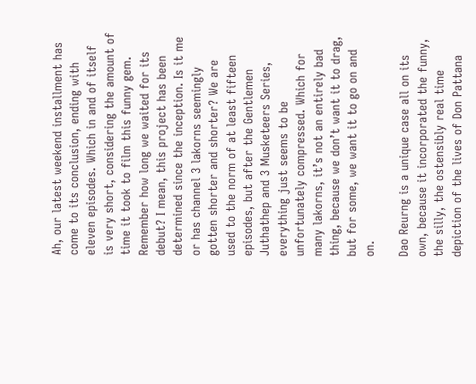Ah, our latest weekend installment has come to its conclusion, ending with eleven episodes. Which in and of itself is very short, considering the amount of time it took to film this funny gem. Remember how long we waited for its debut? I mean, this project has been determined since the inception. Is it me or has channel 3 lakorns seemingly gotten shorter and shorter? We are used to the norm of at least fifteen episodes, but after the Gentlemen Juthathep and 3 Musketeers Series, everything just seems to be unfortunately compressed. Which for many lakorns, it’s not an entirely bad thing, because we don’t want it to drag, but for some, we want it to go on and on.

Dao Reurng is a unique case all on its own, because it incorporated the funny, the silly, the ostensibly real time depiction of the lives of Don Pattana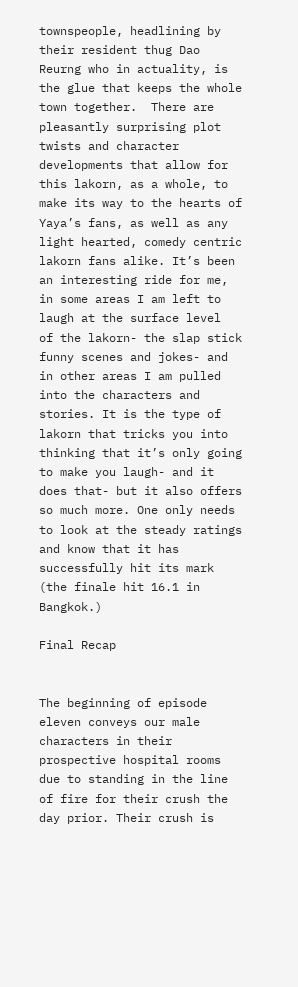townspeople, headlining by their resident thug Dao Reurng who in actuality, is the glue that keeps the whole town together.  There are pleasantly surprising plot twists and character developments that allow for this lakorn, as a whole, to make its way to the hearts of Yaya’s fans, as well as any light hearted, comedy centric lakorn fans alike. It’s been an interesting ride for me, in some areas I am left to laugh at the surface level  of the lakorn- the slap stick funny scenes and jokes- and in other areas I am pulled into the characters and stories. It is the type of lakorn that tricks you into thinking that it’s only going to make you laugh- and it does that- but it also offers so much more. One only needs to look at the steady ratings and know that it has successfully hit its mark (the finale hit 16.1 in Bangkok.)

Final Recap


The beginning of episode eleven conveys our male characters in their prospective hospital rooms due to standing in the line of fire for their crush the day prior. Their crush is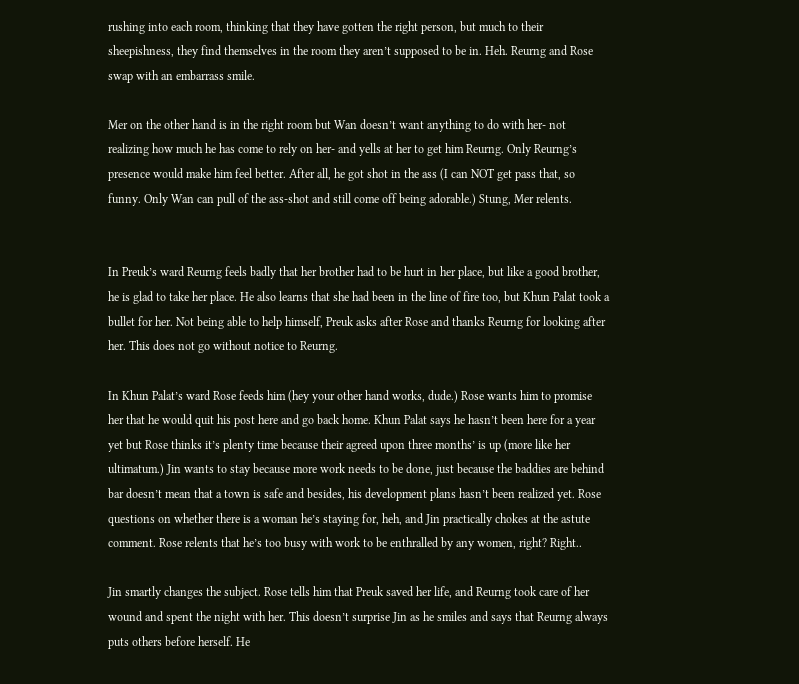rushing into each room, thinking that they have gotten the right person, but much to their sheepishness, they find themselves in the room they aren’t supposed to be in. Heh. Reurng and Rose swap with an embarrass smile.

Mer on the other hand is in the right room but Wan doesn’t want anything to do with her- not realizing how much he has come to rely on her- and yells at her to get him Reurng. Only Reurng’s presence would make him feel better. After all, he got shot in the ass (I can NOT get pass that, so funny. Only Wan can pull of the ass-shot and still come off being adorable.) Stung, Mer relents.


In Preuk’s ward Reurng feels badly that her brother had to be hurt in her place, but like a good brother, he is glad to take her place. He also learns that she had been in the line of fire too, but Khun Palat took a bullet for her. Not being able to help himself, Preuk asks after Rose and thanks Reurng for looking after her. This does not go without notice to Reurng.

In Khun Palat’s ward Rose feeds him (hey your other hand works, dude.) Rose wants him to promise her that he would quit his post here and go back home. Khun Palat says he hasn’t been here for a year yet but Rose thinks it’s plenty time because their agreed upon three months’ is up (more like her ultimatum.) Jin wants to stay because more work needs to be done, just because the baddies are behind bar doesn’t mean that a town is safe and besides, his development plans hasn’t been realized yet. Rose questions on whether there is a woman he’s staying for, heh, and Jin practically chokes at the astute comment. Rose relents that he’s too busy with work to be enthralled by any women, right? Right..

Jin smartly changes the subject. Rose tells him that Preuk saved her life, and Reurng took care of her wound and spent the night with her. This doesn’t surprise Jin as he smiles and says that Reurng always puts others before herself. He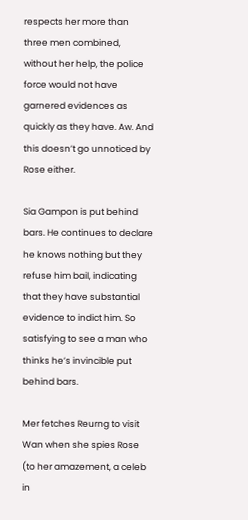respects her more than three men combined, without her help, the police force would not have garnered evidences as quickly as they have. Aw. And this doesn’t go unnoticed by Rose either.

Sia Gampon is put behind bars. He continues to declare he knows nothing but they refuse him bail, indicating that they have substantial evidence to indict him. So satisfying to see a man who thinks he’s invincible put behind bars.

Mer fetches Reurng to visit Wan when she spies Rose (to her amazement, a celeb in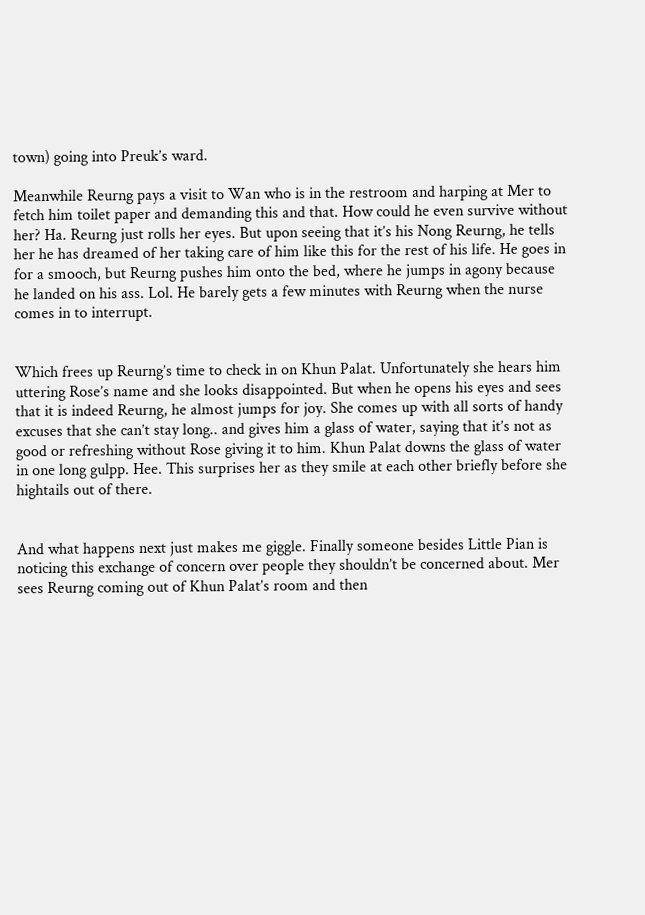town) going into Preuk’s ward.

Meanwhile Reurng pays a visit to Wan who is in the restroom and harping at Mer to fetch him toilet paper and demanding this and that. How could he even survive without her? Ha. Reurng just rolls her eyes. But upon seeing that it’s his Nong Reurng, he tells her he has dreamed of her taking care of him like this for the rest of his life. He goes in for a smooch, but Reurng pushes him onto the bed, where he jumps in agony because he landed on his ass. Lol. He barely gets a few minutes with Reurng when the nurse comes in to interrupt.


Which frees up Reurng’s time to check in on Khun Palat. Unfortunately she hears him uttering Rose’s name and she looks disappointed. But when he opens his eyes and sees that it is indeed Reurng, he almost jumps for joy. She comes up with all sorts of handy excuses that she can’t stay long.. and gives him a glass of water, saying that it’s not as good or refreshing without Rose giving it to him. Khun Palat downs the glass of water in one long gulpp. Hee. This surprises her as they smile at each other briefly before she hightails out of there.


And what happens next just makes me giggle. Finally someone besides Little Pian is noticing this exchange of concern over people they shouldn’t be concerned about. Mer sees Reurng coming out of Khun Palat’s room and then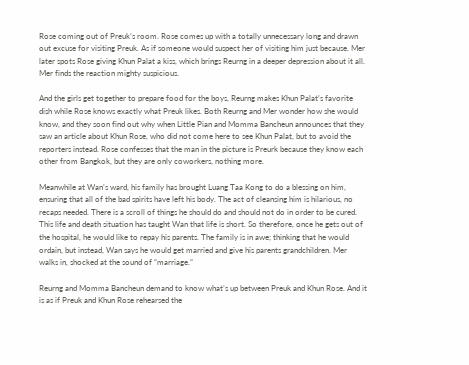Rose coming out of Preuk’s room. Rose comes up with a totally unnecessary long and drawn out excuse for visiting Preuk. As if someone would suspect her of visiting him just because. Mer later spots Rose giving Khun Palat a kiss, which brings Reurng in a deeper depression about it all. Mer finds the reaction mighty suspicious.

And the girls get together to prepare food for the boys, Reurng makes Khun Palat’s favorite dish while Rose knows exactly what Preuk likes. Both Reurng and Mer wonder how she would know, and they soon find out why when Little Pian and Momma Bancheun announces that they saw an article about Khun Rose, who did not come here to see Khun Palat, but to avoid the reporters instead. Rose confesses that the man in the picture is Preurk because they know each other from Bangkok, but they are only coworkers, nothing more.

Meanwhile at Wan’s ward, his family has brought Luang Taa Kong to do a blessing on him, ensuring that all of the bad spirits have left his body. The act of cleansing him is hilarious, no recaps needed. There is a scroll of things he should do and should not do in order to be cured. This life and death situation has taught Wan that life is short. So therefore, once he gets out of the hospital, he would like to repay his parents. The family is in awe; thinking that he would ordain, but instead, Wan says he would get married and give his parents grandchildren. Mer walks in, shocked at the sound of “marriage.”

Reurng and Momma Bancheun demand to know what’s up between Preuk and Khun Rose. And it is as if Preuk and Khun Rose rehearsed the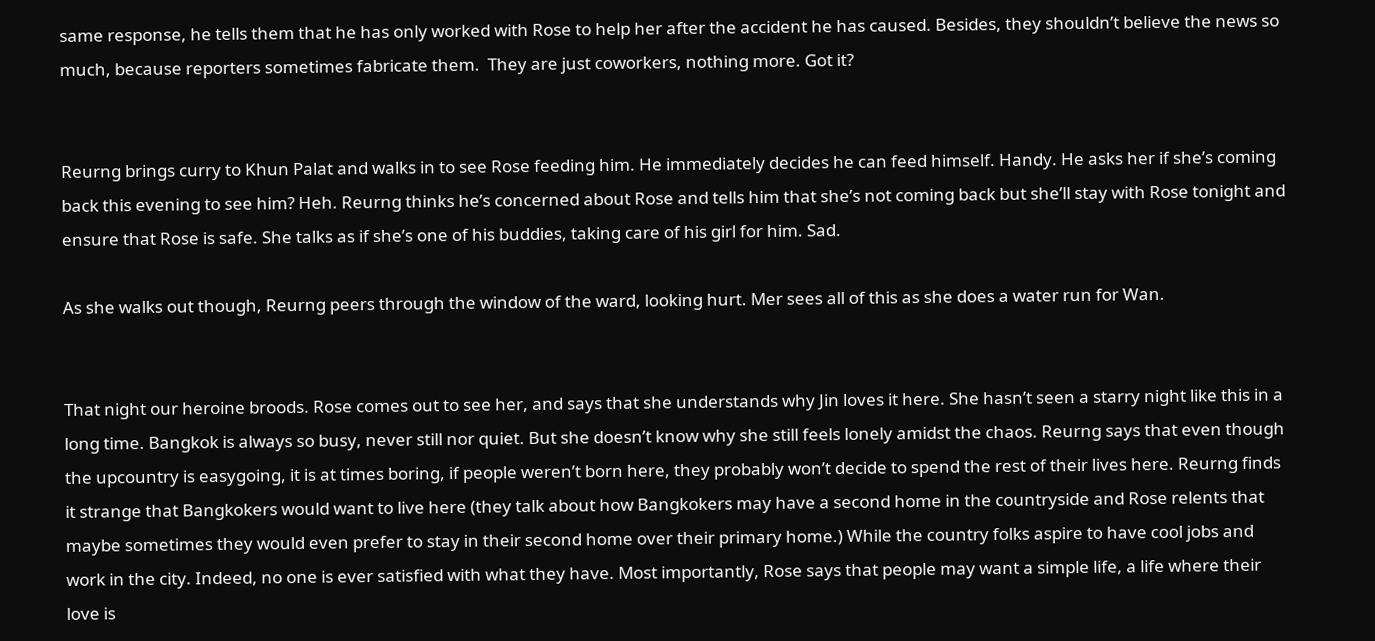same response, he tells them that he has only worked with Rose to help her after the accident he has caused. Besides, they shouldn’t believe the news so much, because reporters sometimes fabricate them.  They are just coworkers, nothing more. Got it?


Reurng brings curry to Khun Palat and walks in to see Rose feeding him. He immediately decides he can feed himself. Handy. He asks her if she’s coming back this evening to see him? Heh. Reurng thinks he’s concerned about Rose and tells him that she’s not coming back but she’ll stay with Rose tonight and ensure that Rose is safe. She talks as if she’s one of his buddies, taking care of his girl for him. Sad.

As she walks out though, Reurng peers through the window of the ward, looking hurt. Mer sees all of this as she does a water run for Wan.


That night our heroine broods. Rose comes out to see her, and says that she understands why Jin loves it here. She hasn’t seen a starry night like this in a long time. Bangkok is always so busy, never still nor quiet. But she doesn’t know why she still feels lonely amidst the chaos. Reurng says that even though the upcountry is easygoing, it is at times boring, if people weren’t born here, they probably won’t decide to spend the rest of their lives here. Reurng finds it strange that Bangkokers would want to live here (they talk about how Bangkokers may have a second home in the countryside and Rose relents that maybe sometimes they would even prefer to stay in their second home over their primary home.) While the country folks aspire to have cool jobs and work in the city. Indeed, no one is ever satisfied with what they have. Most importantly, Rose says that people may want a simple life, a life where their love is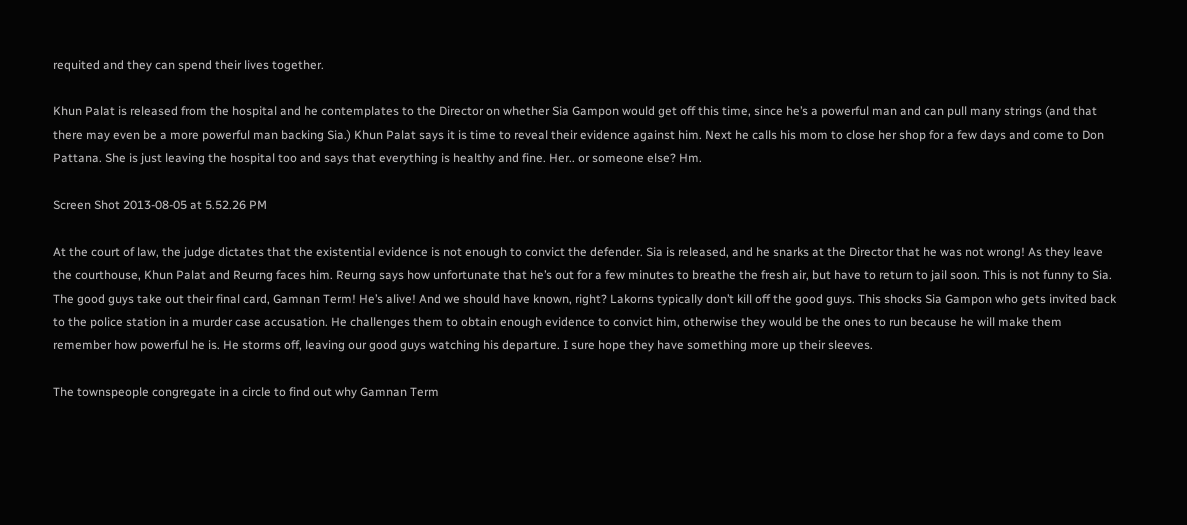requited and they can spend their lives together.

Khun Palat is released from the hospital and he contemplates to the Director on whether Sia Gampon would get off this time, since he’s a powerful man and can pull many strings (and that there may even be a more powerful man backing Sia.) Khun Palat says it is time to reveal their evidence against him. Next he calls his mom to close her shop for a few days and come to Don Pattana. She is just leaving the hospital too and says that everything is healthy and fine. Her.. or someone else? Hm.

Screen Shot 2013-08-05 at 5.52.26 PM

At the court of law, the judge dictates that the existential evidence is not enough to convict the defender. Sia is released, and he snarks at the Director that he was not wrong! As they leave the courthouse, Khun Palat and Reurng faces him. Reurng says how unfortunate that he’s out for a few minutes to breathe the fresh air, but have to return to jail soon. This is not funny to Sia. The good guys take out their final card, Gamnan Term! He’s alive! And we should have known, right? Lakorns typically don’t kill off the good guys. This shocks Sia Gampon who gets invited back to the police station in a murder case accusation. He challenges them to obtain enough evidence to convict him, otherwise they would be the ones to run because he will make them remember how powerful he is. He storms off, leaving our good guys watching his departure. I sure hope they have something more up their sleeves.

The townspeople congregate in a circle to find out why Gamnan Term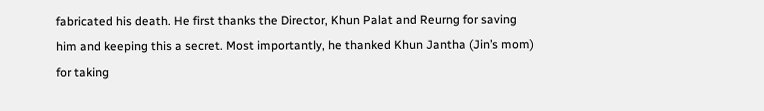fabricated his death. He first thanks the Director, Khun Palat and Reurng for saving him and keeping this a secret. Most importantly, he thanked Khun Jantha (Jin’s mom) for taking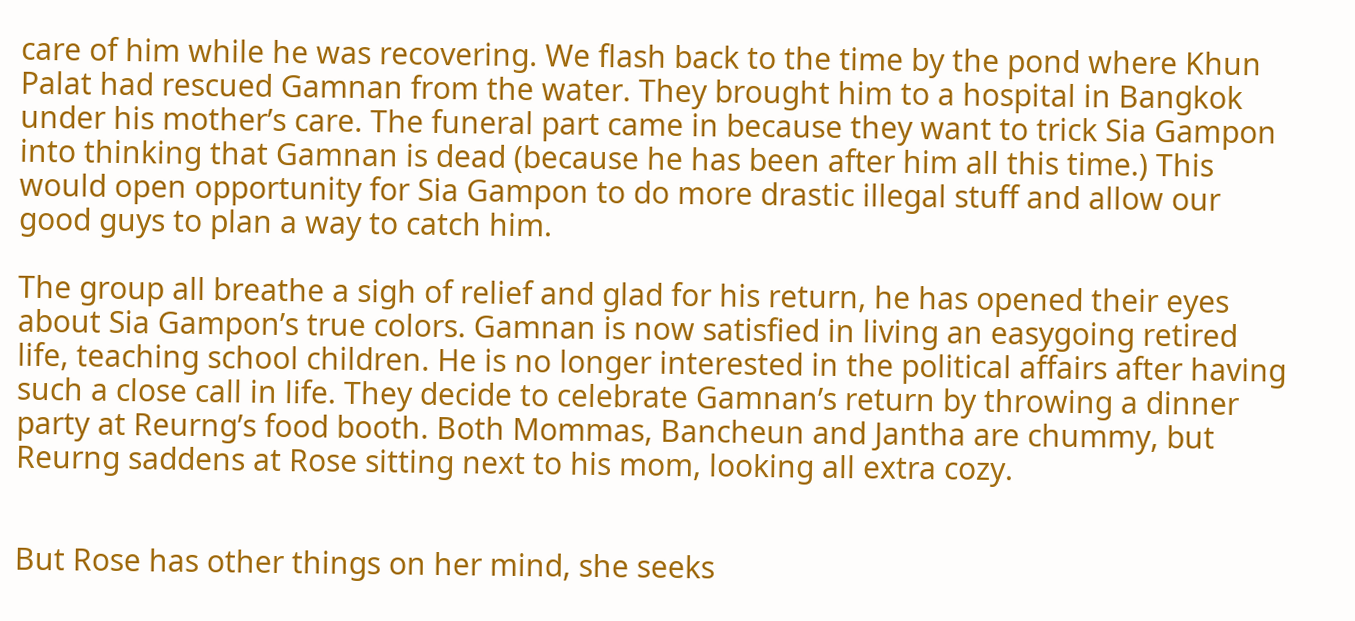care of him while he was recovering. We flash back to the time by the pond where Khun Palat had rescued Gamnan from the water. They brought him to a hospital in Bangkok under his mother’s care. The funeral part came in because they want to trick Sia Gampon into thinking that Gamnan is dead (because he has been after him all this time.) This would open opportunity for Sia Gampon to do more drastic illegal stuff and allow our good guys to plan a way to catch him.

The group all breathe a sigh of relief and glad for his return, he has opened their eyes about Sia Gampon’s true colors. Gamnan is now satisfied in living an easygoing retired life, teaching school children. He is no longer interested in the political affairs after having such a close call in life. They decide to celebrate Gamnan’s return by throwing a dinner party at Reurng’s food booth. Both Mommas, Bancheun and Jantha are chummy, but Reurng saddens at Rose sitting next to his mom, looking all extra cozy.


But Rose has other things on her mind, she seeks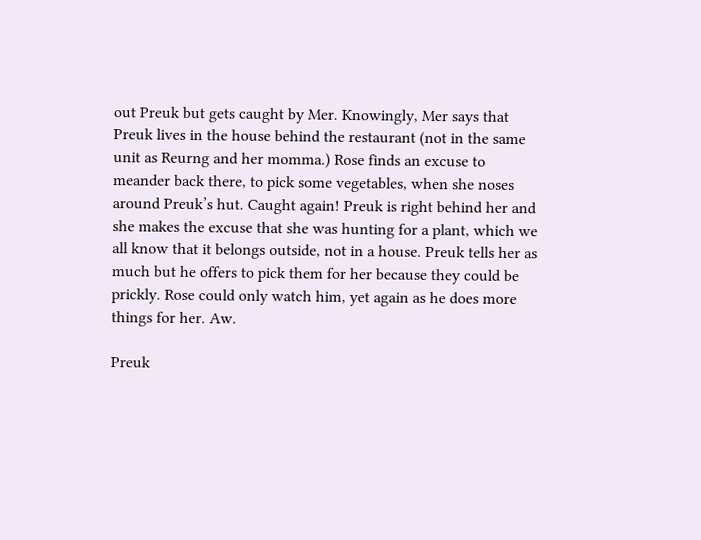out Preuk but gets caught by Mer. Knowingly, Mer says that Preuk lives in the house behind the restaurant (not in the same unit as Reurng and her momma.) Rose finds an excuse to meander back there, to pick some vegetables, when she noses around Preuk’s hut. Caught again! Preuk is right behind her and she makes the excuse that she was hunting for a plant, which we all know that it belongs outside, not in a house. Preuk tells her as much but he offers to pick them for her because they could be prickly. Rose could only watch him, yet again as he does more things for her. Aw.

Preuk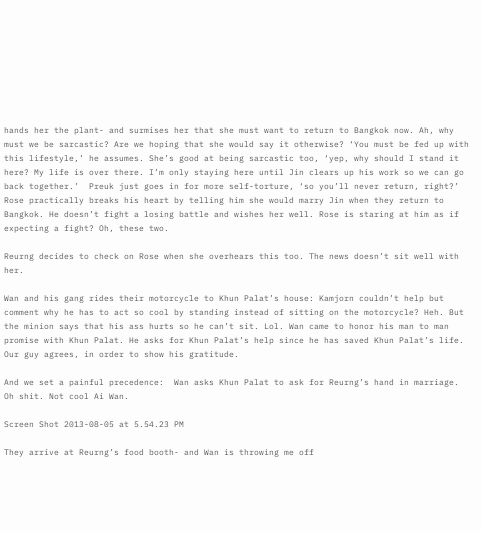hands her the plant- and surmises her that she must want to return to Bangkok now. Ah, why must we be sarcastic? Are we hoping that she would say it otherwise? ‘You must be fed up with this lifestyle,’ he assumes. She’s good at being sarcastic too, ‘yep, why should I stand it here? My life is over there. I’m only staying here until Jin clears up his work so we can go back together.’  Preuk just goes in for more self-torture, ‘so you’ll never return, right?’ Rose practically breaks his heart by telling him she would marry Jin when they return to Bangkok. He doesn’t fight a losing battle and wishes her well. Rose is staring at him as if expecting a fight? Oh, these two.

Reurng decides to check on Rose when she overhears this too. The news doesn’t sit well with her.

Wan and his gang rides their motorcycle to Khun Palat’s house: Kamjorn couldn’t help but comment why he has to act so cool by standing instead of sitting on the motorcycle? Heh. But the minion says that his ass hurts so he can’t sit. Lol. Wan came to honor his man to man promise with Khun Palat. He asks for Khun Palat’s help since he has saved Khun Palat’s life. Our guy agrees, in order to show his gratitude.

And we set a painful precedence:  Wan asks Khun Palat to ask for Reurng’s hand in marriage. Oh shit. Not cool Ai Wan.

Screen Shot 2013-08-05 at 5.54.23 PM

They arrive at Reurng’s food booth- and Wan is throwing me off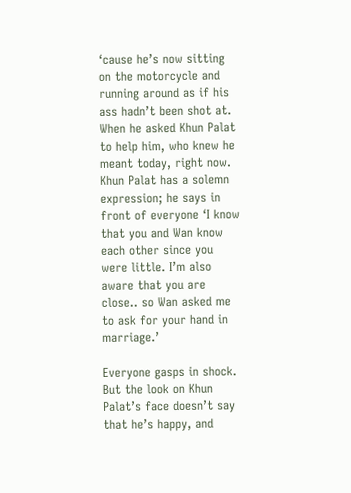‘cause he’s now sitting on the motorcycle and running around as if his ass hadn’t been shot at. When he asked Khun Palat to help him, who knew he meant today, right now. Khun Palat has a solemn expression; he says in front of everyone ‘I know that you and Wan know each other since you were little. I’m also aware that you are close.. so Wan asked me to ask for your hand in marriage.’

Everyone gasps in shock. But the look on Khun Palat’s face doesn’t say that he’s happy, and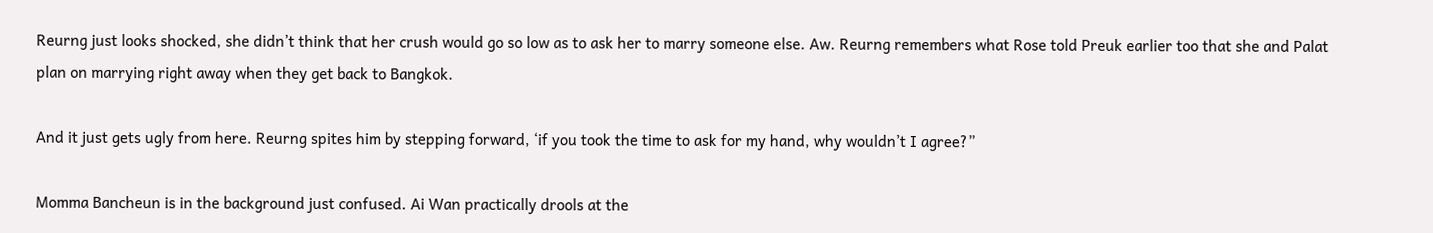Reurng just looks shocked, she didn’t think that her crush would go so low as to ask her to marry someone else. Aw. Reurng remembers what Rose told Preuk earlier too that she and Palat plan on marrying right away when they get back to Bangkok.

And it just gets ugly from here. Reurng spites him by stepping forward, ‘if you took the time to ask for my hand, why wouldn’t I agree?”

Momma Bancheun is in the background just confused. Ai Wan practically drools at the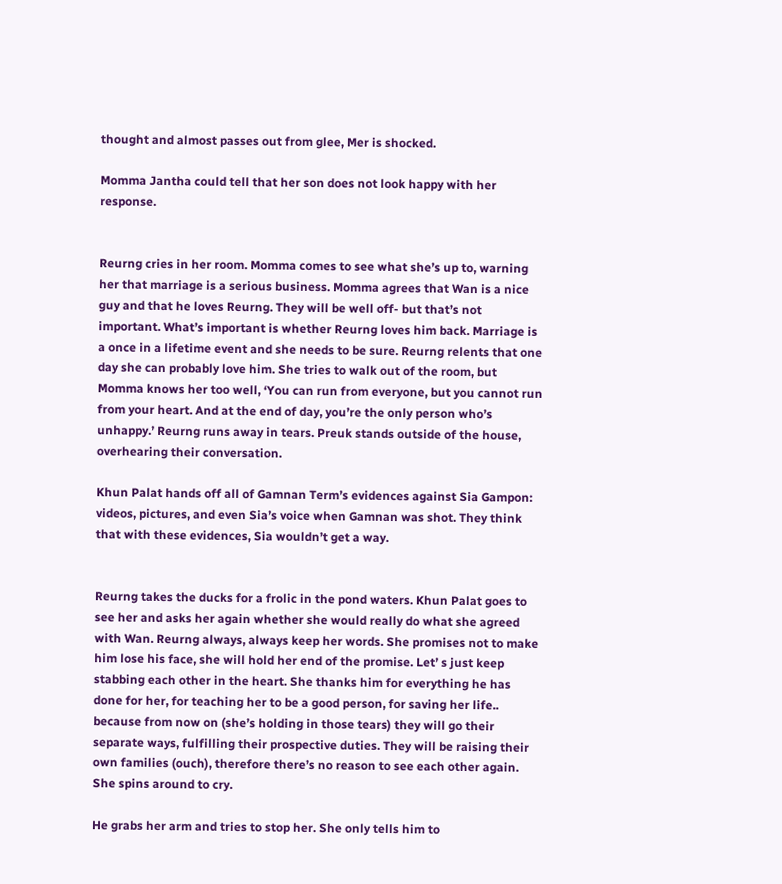thought and almost passes out from glee, Mer is shocked.

Momma Jantha could tell that her son does not look happy with her response.


Reurng cries in her room. Momma comes to see what she’s up to, warning her that marriage is a serious business. Momma agrees that Wan is a nice guy and that he loves Reurng. They will be well off- but that’s not important. What’s important is whether Reurng loves him back. Marriage is a once in a lifetime event and she needs to be sure. Reurng relents that one day she can probably love him. She tries to walk out of the room, but Momma knows her too well, ‘You can run from everyone, but you cannot run from your heart. And at the end of day, you’re the only person who’s unhappy.’ Reurng runs away in tears. Preuk stands outside of the house, overhearing their conversation.

Khun Palat hands off all of Gamnan Term’s evidences against Sia Gampon: videos, pictures, and even Sia’s voice when Gamnan was shot. They think that with these evidences, Sia wouldn’t get a way.


Reurng takes the ducks for a frolic in the pond waters. Khun Palat goes to see her and asks her again whether she would really do what she agreed with Wan. Reurng always, always keep her words. She promises not to make him lose his face, she will hold her end of the promise. Let’ s just keep stabbing each other in the heart. She thanks him for everything he has done for her, for teaching her to be a good person, for saving her life.. because from now on (she’s holding in those tears) they will go their separate ways, fulfilling their prospective duties. They will be raising their own families (ouch), therefore there’s no reason to see each other again. She spins around to cry.

He grabs her arm and tries to stop her. She only tells him to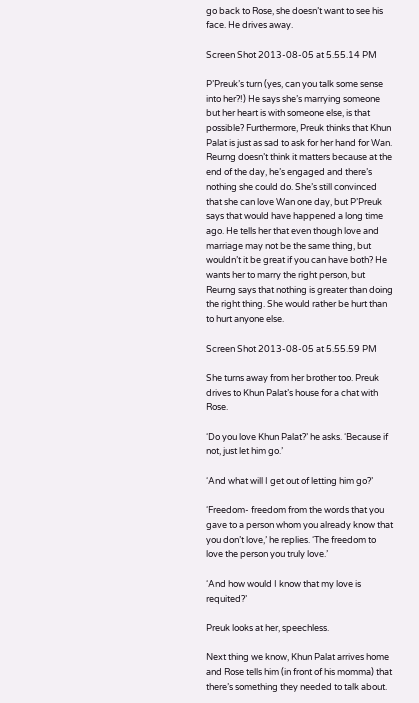go back to Rose, she doesn’t want to see his face. He drives away.

Screen Shot 2013-08-05 at 5.55.14 PM

P’Preuk’s turn (yes, can you talk some sense into her?!) He says she’s marrying someone but her heart is with someone else, is that possible? Furthermore, Preuk thinks that Khun Palat is just as sad to ask for her hand for Wan. Reurng doesn’t think it matters because at the end of the day, he’s engaged and there’s nothing she could do. She’s still convinced that she can love Wan one day, but P’Preuk says that would have happened a long time ago. He tells her that even though love and marriage may not be the same thing, but wouldn’t it be great if you can have both? He wants her to marry the right person, but Reurng says that nothing is greater than doing the right thing. She would rather be hurt than to hurt anyone else.

Screen Shot 2013-08-05 at 5.55.59 PM

She turns away from her brother too. Preuk drives to Khun Palat’s house for a chat with Rose.

‘Do you love Khun Palat?’ he asks. ‘Because if not, just let him go.’

‘And what will I get out of letting him go?’

‘Freedom- freedom from the words that you gave to a person whom you already know that you don’t love,’ he replies. ‘The freedom to love the person you truly love.’

‘And how would I know that my love is requited?’

Preuk looks at her, speechless.

Next thing we know, Khun Palat arrives home and Rose tells him (in front of his momma) that there’s something they needed to talk about.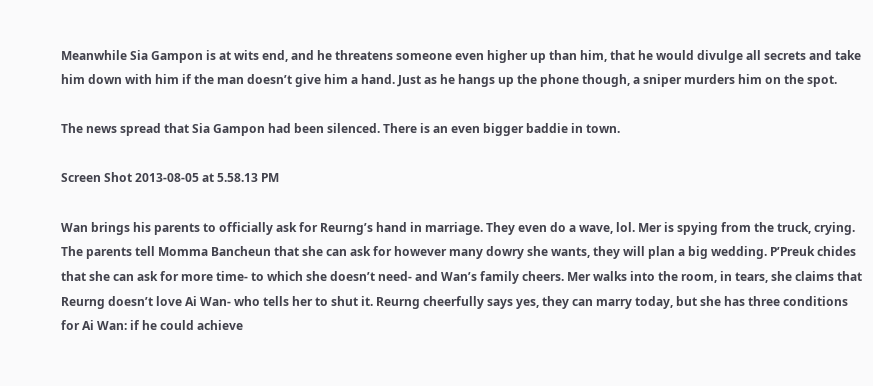Meanwhile Sia Gampon is at wits end, and he threatens someone even higher up than him, that he would divulge all secrets and take him down with him if the man doesn’t give him a hand. Just as he hangs up the phone though, a sniper murders him on the spot.

The news spread that Sia Gampon had been silenced. There is an even bigger baddie in town.

Screen Shot 2013-08-05 at 5.58.13 PM

Wan brings his parents to officially ask for Reurng’s hand in marriage. They even do a wave, lol. Mer is spying from the truck, crying. The parents tell Momma Bancheun that she can ask for however many dowry she wants, they will plan a big wedding. P’Preuk chides that she can ask for more time- to which she doesn’t need- and Wan’s family cheers. Mer walks into the room, in tears, she claims that Reurng doesn’t love Ai Wan- who tells her to shut it. Reurng cheerfully says yes, they can marry today, but she has three conditions for Ai Wan: if he could achieve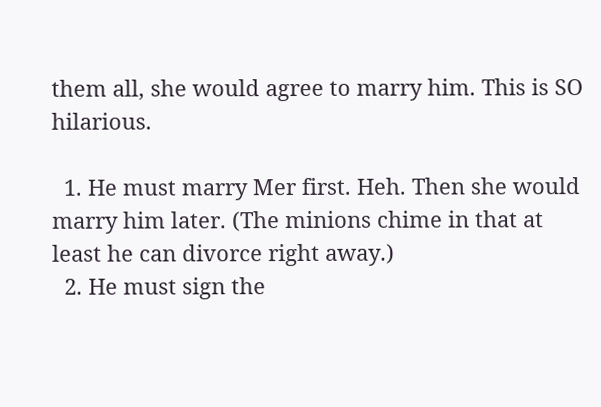them all, she would agree to marry him. This is SO hilarious.

  1. He must marry Mer first. Heh. Then she would marry him later. (The minions chime in that at least he can divorce right away.)
  2. He must sign the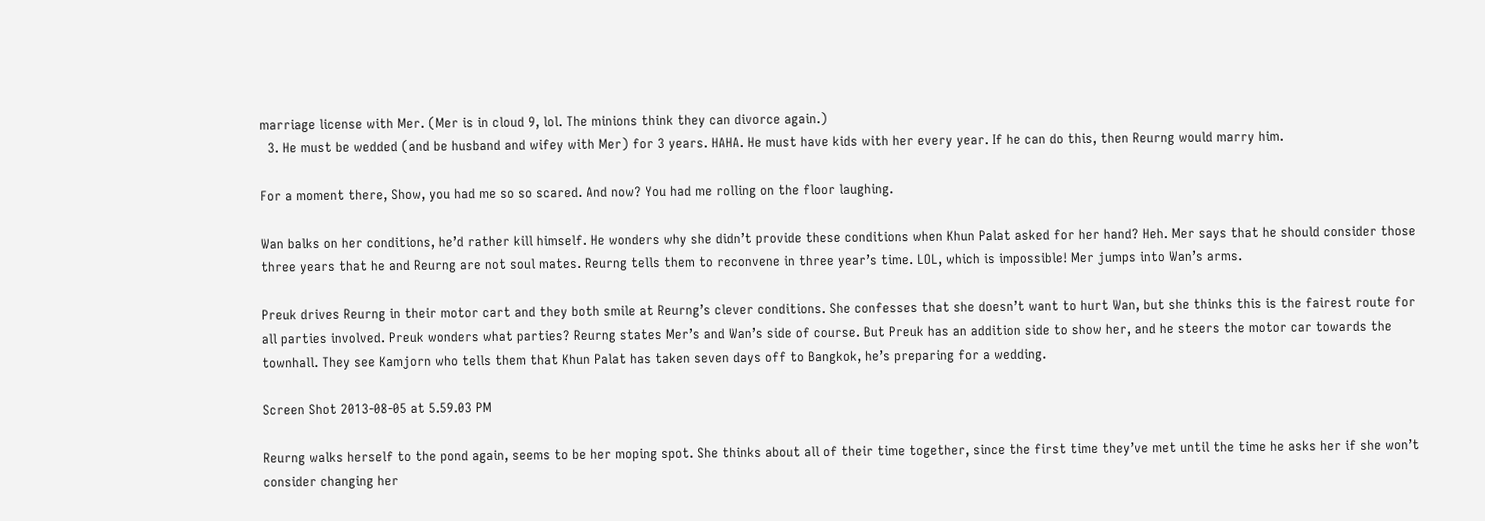marriage license with Mer. (Mer is in cloud 9, lol. The minions think they can divorce again.)
  3. He must be wedded (and be husband and wifey with Mer) for 3 years. HAHA. He must have kids with her every year. If he can do this, then Reurng would marry him.

For a moment there, Show, you had me so so scared. And now? You had me rolling on the floor laughing.

Wan balks on her conditions, he’d rather kill himself. He wonders why she didn’t provide these conditions when Khun Palat asked for her hand? Heh. Mer says that he should consider those three years that he and Reurng are not soul mates. Reurng tells them to reconvene in three year’s time. LOL, which is impossible! Mer jumps into Wan’s arms.

Preuk drives Reurng in their motor cart and they both smile at Reurng’s clever conditions. She confesses that she doesn’t want to hurt Wan, but she thinks this is the fairest route for all parties involved. Preuk wonders what parties? Reurng states Mer’s and Wan’s side of course. But Preuk has an addition side to show her, and he steers the motor car towards the townhall. They see Kamjorn who tells them that Khun Palat has taken seven days off to Bangkok, he’s preparing for a wedding.

Screen Shot 2013-08-05 at 5.59.03 PM

Reurng walks herself to the pond again, seems to be her moping spot. She thinks about all of their time together, since the first time they’ve met until the time he asks her if she won’t consider changing her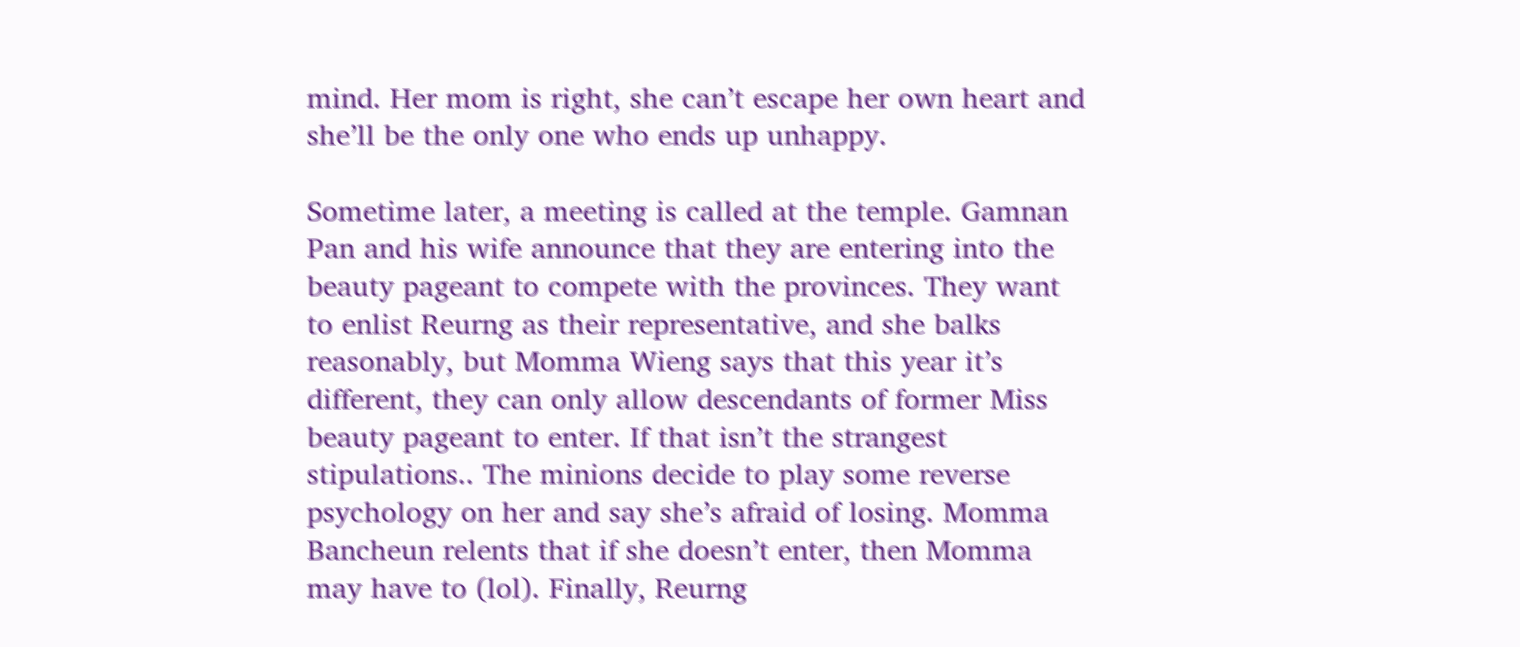mind. Her mom is right, she can’t escape her own heart and she’ll be the only one who ends up unhappy.

Sometime later, a meeting is called at the temple. Gamnan Pan and his wife announce that they are entering into the beauty pageant to compete with the provinces. They want to enlist Reurng as their representative, and she balks reasonably, but Momma Wieng says that this year it’s different, they can only allow descendants of former Miss beauty pageant to enter. If that isn’t the strangest stipulations.. The minions decide to play some reverse psychology on her and say she’s afraid of losing. Momma Bancheun relents that if she doesn’t enter, then Momma may have to (lol). Finally, Reurng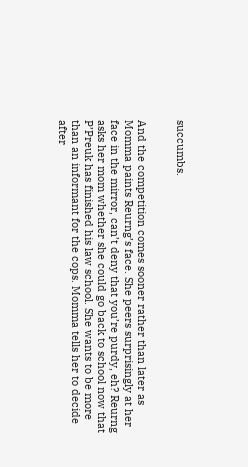succumbs.


And the competition comes sooner rather than later as Momma paints Reurng’s face. She peers surprisingly at her face in the mirror, can’t deny that you’re purdy, eh? Reurng asks her mom whether she could go back to school now that P’Preuk has finished his law school. She wants to be more than an informant for the cops. Momma tells her to decide after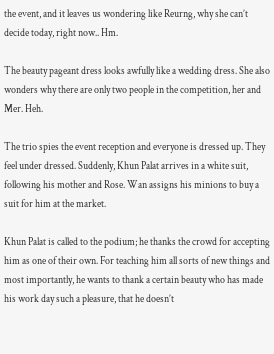the event, and it leaves us wondering like Reurng, why she can’t decide today, right now.. Hm.

The beauty pageant dress looks awfully like a wedding dress. She also wonders why there are only two people in the competition, her and Mer. Heh.

The trio spies the event reception and everyone is dressed up. They feel under dressed. Suddenly, Khun Palat arrives in a white suit, following his mother and Rose. Wan assigns his minions to buy a suit for him at the market.

Khun Palat is called to the podium; he thanks the crowd for accepting him as one of their own. For teaching him all sorts of new things and most importantly, he wants to thank a certain beauty who has made his work day such a pleasure, that he doesn’t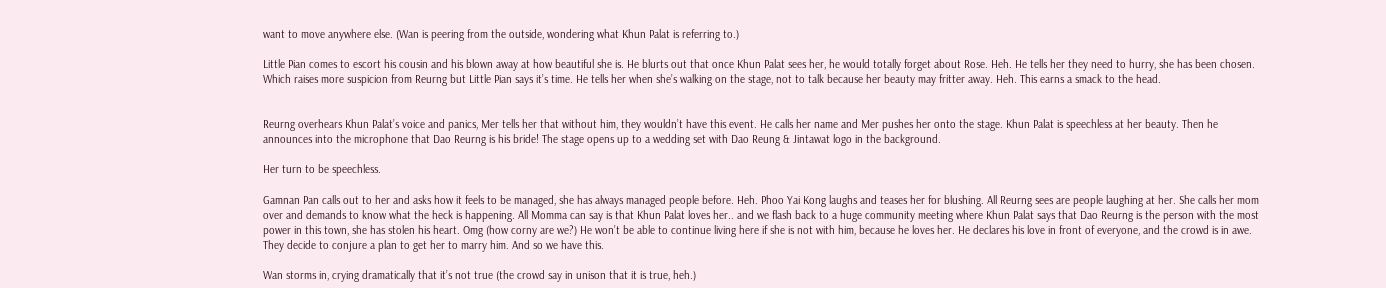want to move anywhere else. (Wan is peering from the outside, wondering what Khun Palat is referring to.)

Little Pian comes to escort his cousin and his blown away at how beautiful she is. He blurts out that once Khun Palat sees her, he would totally forget about Rose. Heh. He tells her they need to hurry, she has been chosen. Which raises more suspicion from Reurng but Little Pian says it’s time. He tells her when she’s walking on the stage, not to talk because her beauty may fritter away. Heh. This earns a smack to the head.


Reurng overhears Khun Palat’s voice and panics, Mer tells her that without him, they wouldn’t have this event. He calls her name and Mer pushes her onto the stage. Khun Palat is speechless at her beauty. Then he announces into the microphone that Dao Reurng is his bride! The stage opens up to a wedding set with Dao Reung & Jintawat logo in the background.

Her turn to be speechless.

Gamnan Pan calls out to her and asks how it feels to be managed, she has always managed people before. Heh. Phoo Yai Kong laughs and teases her for blushing. All Reurng sees are people laughing at her. She calls her mom over and demands to know what the heck is happening. All Momma can say is that Khun Palat loves her.. and we flash back to a huge community meeting where Khun Palat says that Dao Reurng is the person with the most power in this town, she has stolen his heart. Omg (how corny are we?) He won’t be able to continue living here if she is not with him, because he loves her. He declares his love in front of everyone, and the crowd is in awe. They decide to conjure a plan to get her to marry him. And so we have this.

Wan storms in, crying dramatically that it’s not true (the crowd say in unison that it is true, heh.)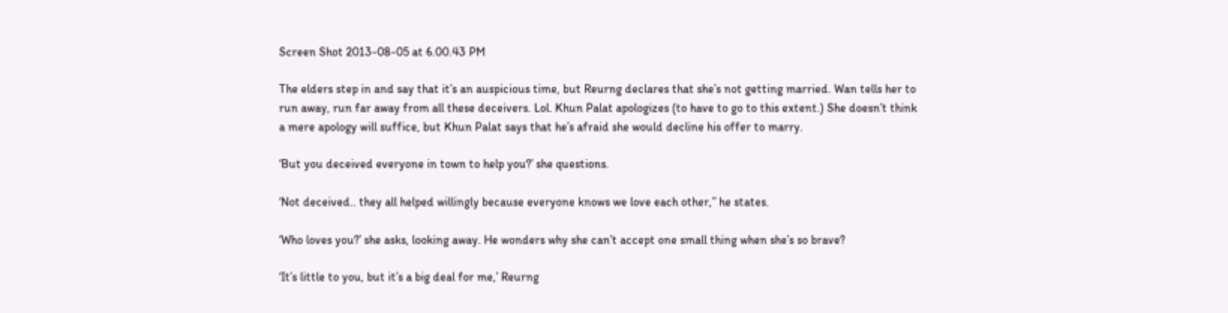Screen Shot 2013-08-05 at 6.00.43 PM

The elders step in and say that it’s an auspicious time, but Reurng declares that she’s not getting married. Wan tells her to run away, run far away from all these deceivers. Lol. Khun Palat apologizes (to have to go to this extent.) She doesn’t think a mere apology will suffice, but Khun Palat says that he’s afraid she would decline his offer to marry.

‘But you deceived everyone in town to help you?’ she questions.

‘Not deceived.. they all helped willingly because everyone knows we love each other,” he states.

‘Who loves you?’ she asks, looking away. He wonders why she can’t accept one small thing when she’s so brave?

‘It’s little to you, but it’s a big deal for me,’ Reurng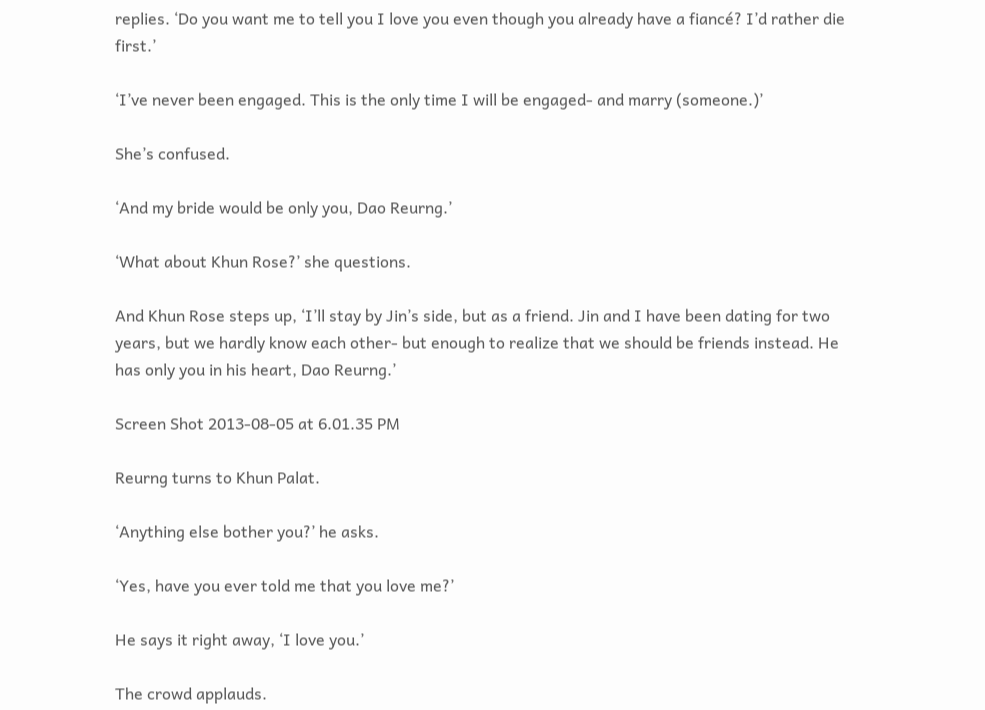replies. ‘Do you want me to tell you I love you even though you already have a fiancé? I’d rather die first.’

‘I’ve never been engaged. This is the only time I will be engaged- and marry (someone.)’

She’s confused.

‘And my bride would be only you, Dao Reurng.’

‘What about Khun Rose?’ she questions.

And Khun Rose steps up, ‘I’ll stay by Jin’s side, but as a friend. Jin and I have been dating for two years, but we hardly know each other- but enough to realize that we should be friends instead. He has only you in his heart, Dao Reurng.’

Screen Shot 2013-08-05 at 6.01.35 PM

Reurng turns to Khun Palat.

‘Anything else bother you?’ he asks.

‘Yes, have you ever told me that you love me?’

He says it right away, ‘I love you.’

The crowd applauds.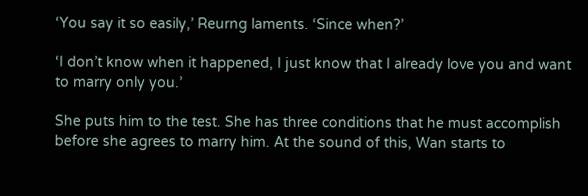‘You say it so easily,’ Reurng laments. ‘Since when?’

‘I don’t know when it happened, I just know that I already love you and want to marry only you.’

She puts him to the test. She has three conditions that he must accomplish before she agrees to marry him. At the sound of this, Wan starts to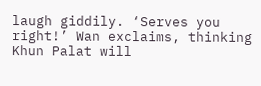laugh giddily. ‘Serves you right!’ Wan exclaims, thinking Khun Palat will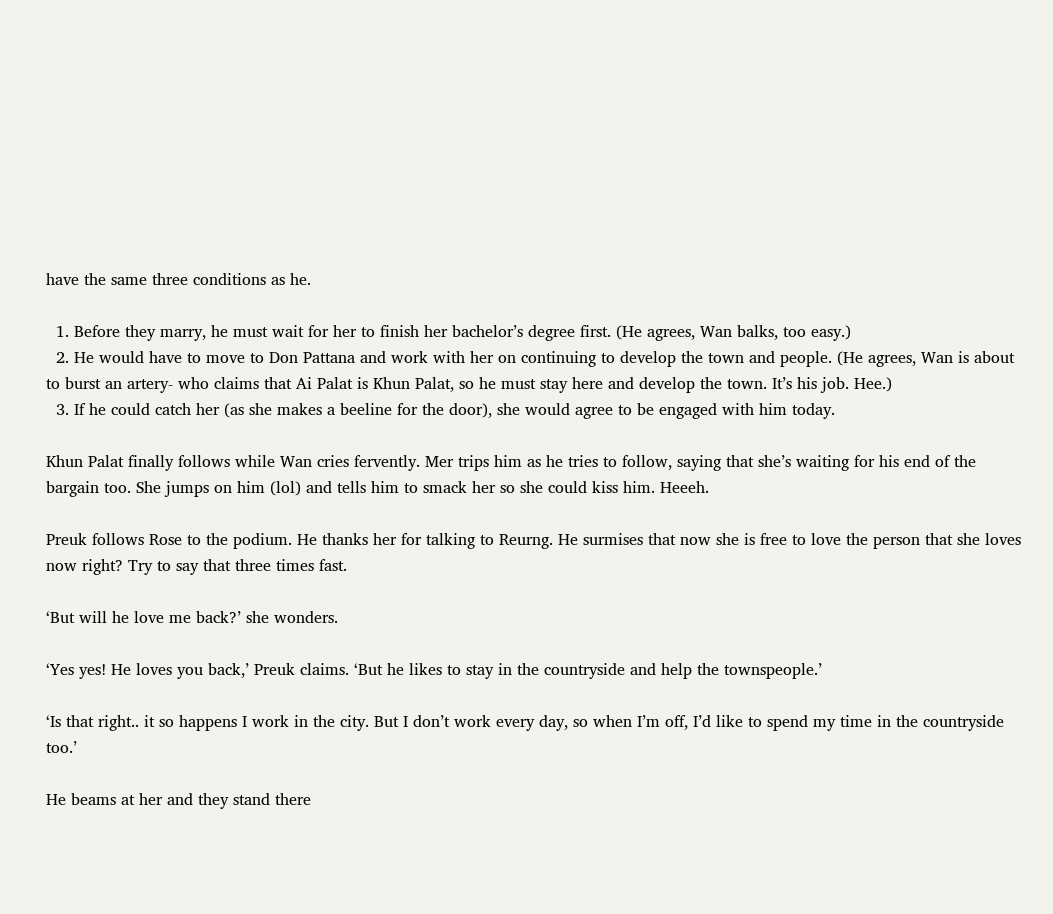have the same three conditions as he.

  1. Before they marry, he must wait for her to finish her bachelor’s degree first. (He agrees, Wan balks, too easy.)
  2. He would have to move to Don Pattana and work with her on continuing to develop the town and people. (He agrees, Wan is about to burst an artery- who claims that Ai Palat is Khun Palat, so he must stay here and develop the town. It’s his job. Hee.)
  3. If he could catch her (as she makes a beeline for the door), she would agree to be engaged with him today.

Khun Palat finally follows while Wan cries fervently. Mer trips him as he tries to follow, saying that she’s waiting for his end of the bargain too. She jumps on him (lol) and tells him to smack her so she could kiss him. Heeeh.

Preuk follows Rose to the podium. He thanks her for talking to Reurng. He surmises that now she is free to love the person that she loves now right? Try to say that three times fast.

‘But will he love me back?’ she wonders.

‘Yes yes! He loves you back,’ Preuk claims. ‘But he likes to stay in the countryside and help the townspeople.’

‘Is that right.. it so happens I work in the city. But I don’t work every day, so when I’m off, I’d like to spend my time in the countryside too.’

He beams at her and they stand there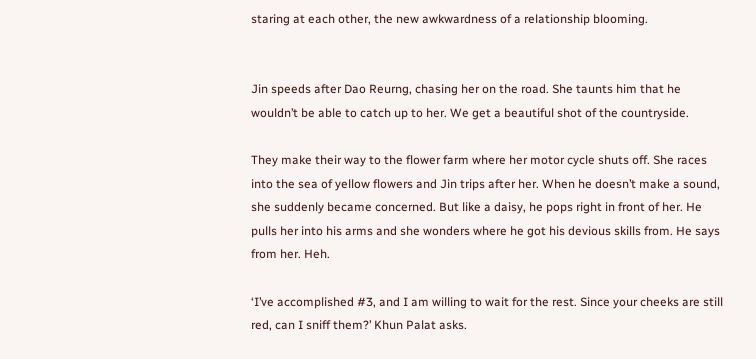staring at each other, the new awkwardness of a relationship blooming.


Jin speeds after Dao Reurng, chasing her on the road. She taunts him that he wouldn’t be able to catch up to her. We get a beautiful shot of the countryside.

They make their way to the flower farm where her motor cycle shuts off. She races into the sea of yellow flowers and Jin trips after her. When he doesn’t make a sound, she suddenly became concerned. But like a daisy, he pops right in front of her. He pulls her into his arms and she wonders where he got his devious skills from. He says from her. Heh.

‘I’ve accomplished #3, and I am willing to wait for the rest. Since your cheeks are still red, can I sniff them?’ Khun Palat asks.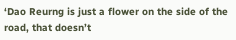‘Dao Reurng is just a flower on the side of the road, that doesn’t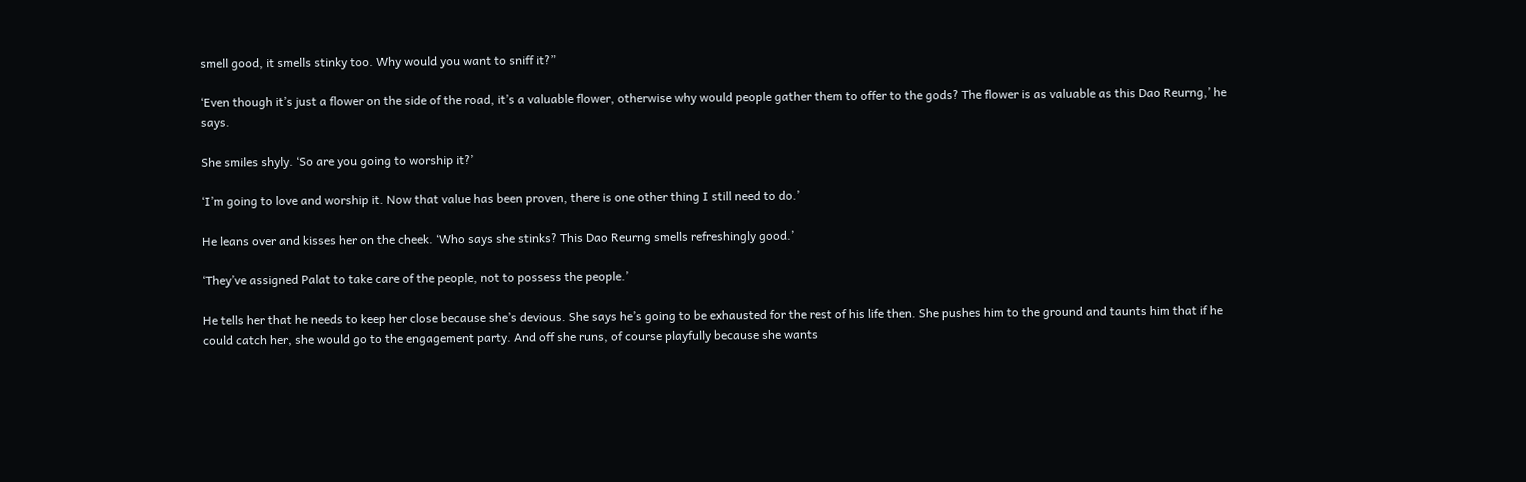smell good, it smells stinky too. Why would you want to sniff it?”

‘Even though it’s just a flower on the side of the road, it’s a valuable flower, otherwise why would people gather them to offer to the gods? The flower is as valuable as this Dao Reurng,’ he says.

She smiles shyly. ‘So are you going to worship it?’

‘I’m going to love and worship it. Now that value has been proven, there is one other thing I still need to do.’

He leans over and kisses her on the cheek. ‘Who says she stinks? This Dao Reurng smells refreshingly good.’

‘They’ve assigned Palat to take care of the people, not to possess the people.’

He tells her that he needs to keep her close because she’s devious. She says he’s going to be exhausted for the rest of his life then. She pushes him to the ground and taunts him that if he could catch her, she would go to the engagement party. And off she runs, of course playfully because she wants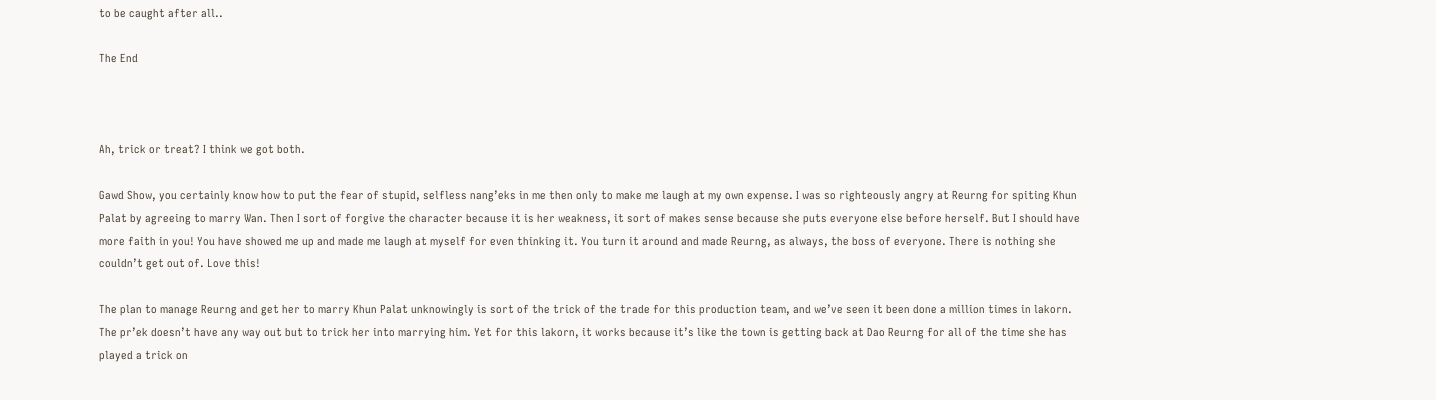to be caught after all..

The End



Ah, trick or treat? I think we got both.

Gawd Show, you certainly know how to put the fear of stupid, selfless nang’eks in me then only to make me laugh at my own expense. I was so righteously angry at Reurng for spiting Khun Palat by agreeing to marry Wan. Then I sort of forgive the character because it is her weakness, it sort of makes sense because she puts everyone else before herself. But I should have more faith in you! You have showed me up and made me laugh at myself for even thinking it. You turn it around and made Reurng, as always, the boss of everyone. There is nothing she couldn’t get out of. Love this!

The plan to manage Reurng and get her to marry Khun Palat unknowingly is sort of the trick of the trade for this production team, and we’ve seen it been done a million times in lakorn. The pr’ek doesn’t have any way out but to trick her into marrying him. Yet for this lakorn, it works because it’s like the town is getting back at Dao Reurng for all of the time she has played a trick on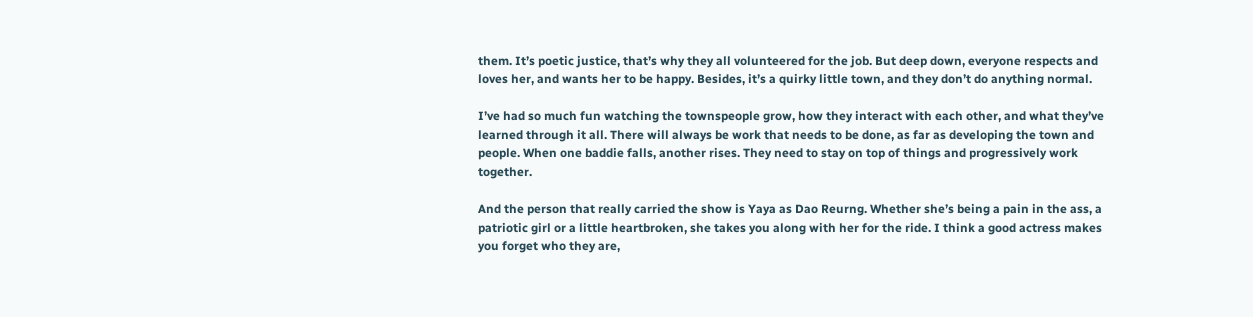them. It’s poetic justice, that’s why they all volunteered for the job. But deep down, everyone respects and loves her, and wants her to be happy. Besides, it’s a quirky little town, and they don’t do anything normal.

I’ve had so much fun watching the townspeople grow, how they interact with each other, and what they’ve learned through it all. There will always be work that needs to be done, as far as developing the town and people. When one baddie falls, another rises. They need to stay on top of things and progressively work together.

And the person that really carried the show is Yaya as Dao Reurng. Whether she’s being a pain in the ass, a patriotic girl or a little heartbroken, she takes you along with her for the ride. I think a good actress makes you forget who they are,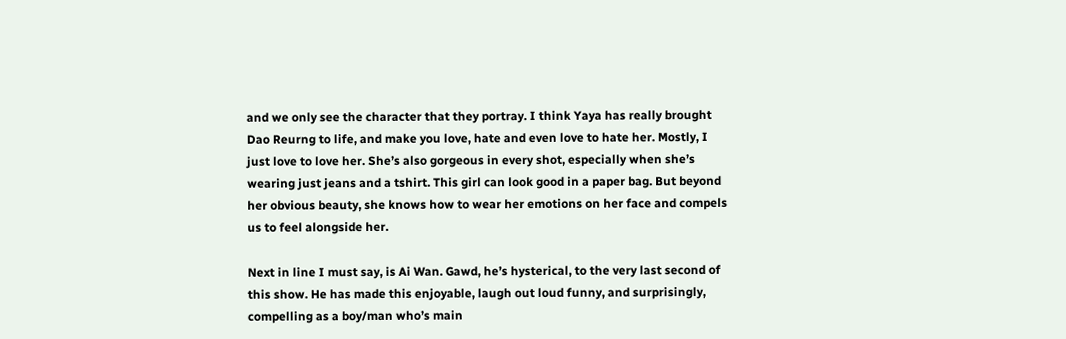and we only see the character that they portray. I think Yaya has really brought Dao Reurng to life, and make you love, hate and even love to hate her. Mostly, I just love to love her. She’s also gorgeous in every shot, especially when she’s wearing just jeans and a tshirt. This girl can look good in a paper bag. But beyond her obvious beauty, she knows how to wear her emotions on her face and compels us to feel alongside her.

Next in line I must say, is Ai Wan. Gawd, he’s hysterical, to the very last second of this show. He has made this enjoyable, laugh out loud funny, and surprisingly, compelling as a boy/man who’s main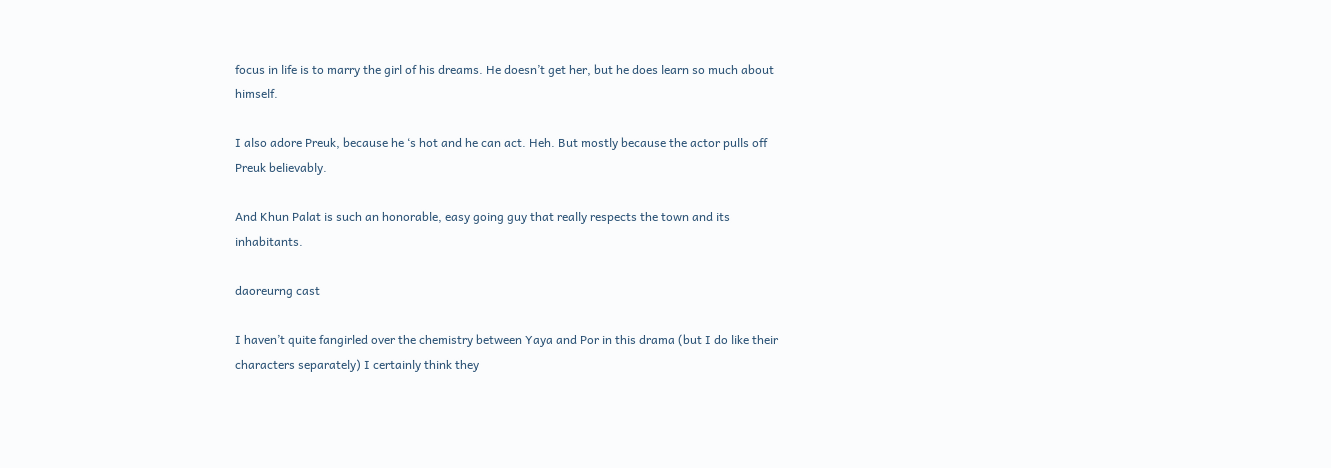focus in life is to marry the girl of his dreams. He doesn’t get her, but he does learn so much about himself.

I also adore Preuk, because he ‘s hot and he can act. Heh. But mostly because the actor pulls off Preuk believably.

And Khun Palat is such an honorable, easy going guy that really respects the town and its inhabitants.

daoreurng cast

I haven’t quite fangirled over the chemistry between Yaya and Por in this drama (but I do like their characters separately) I certainly think they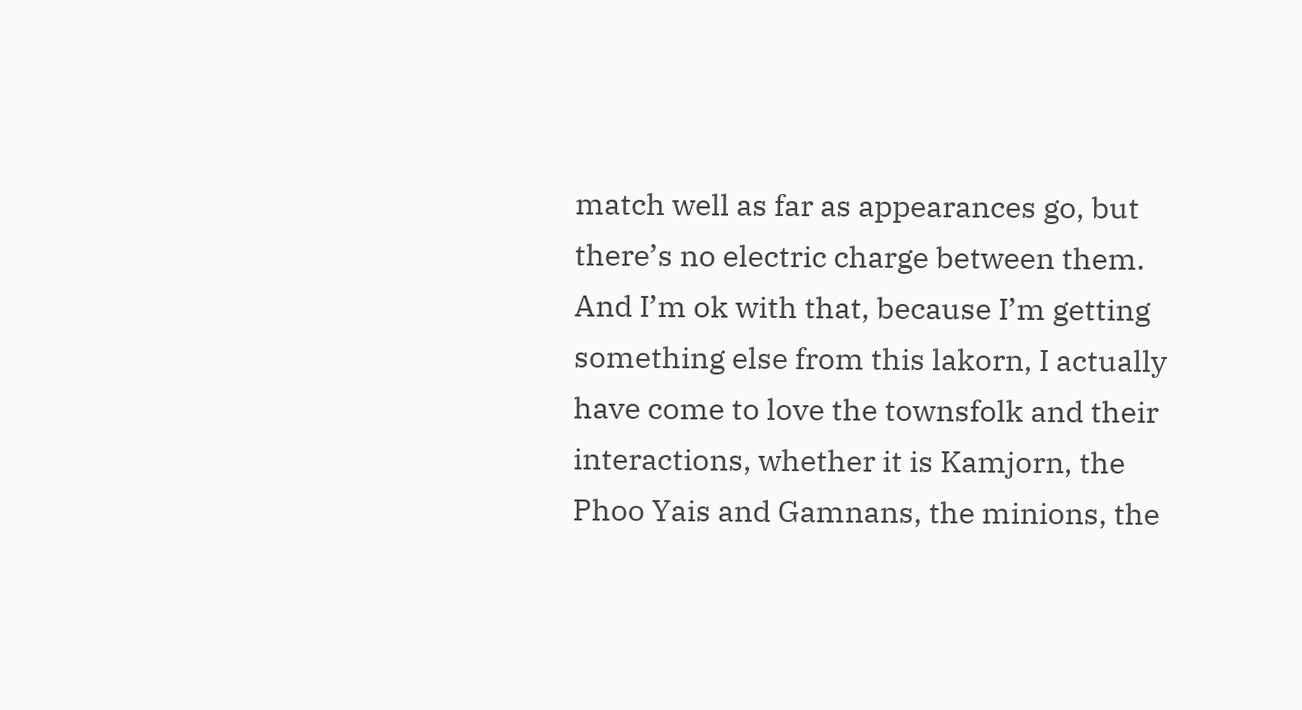match well as far as appearances go, but there’s no electric charge between them. And I’m ok with that, because I’m getting something else from this lakorn, I actually have come to love the townsfolk and their interactions, whether it is Kamjorn, the Phoo Yais and Gamnans, the minions, the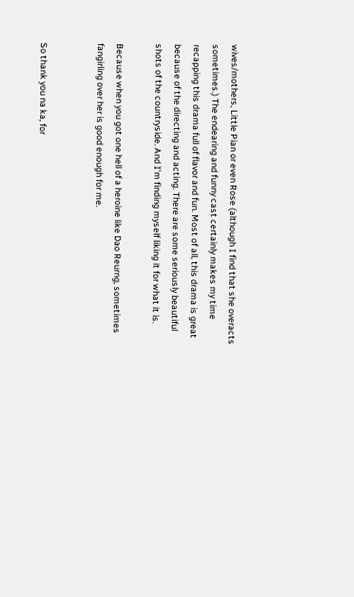wives/mothers, Little Pian or even Rose (although I find that she overacts sometimes.) The endearing and funny cast certainly makes my time recapping this drama full of flavor and fun. Most of all, this drama is great because of the directing and acting. There are some seriously beautiful shots of the countryside. And I’m finding myself liking it for what it is.

Because when you got one hell of a heroine like Dao Reurng, sometimes fangirling over her is good enough for me.


So thank you na ka, for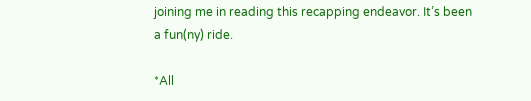joining me in reading this recapping endeavor. It’s been a fun(ny) ride.

*All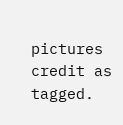pictures credit as tagged.